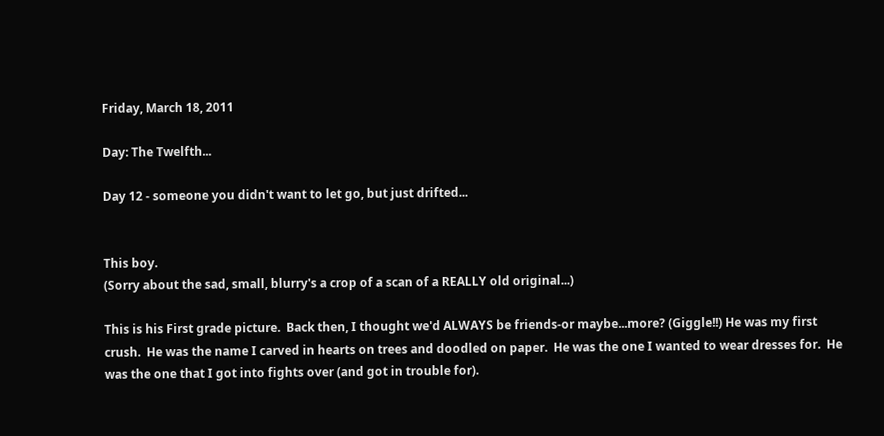Friday, March 18, 2011

Day: The Twelfth...

Day 12 - someone you didn't want to let go, but just drifted...


This boy.
(Sorry about the sad, small, blurry's a crop of a scan of a REALLY old original...)

This is his First grade picture.  Back then, I thought we'd ALWAYS be friends-or maybe...more? (Giggle!!) He was my first crush.  He was the name I carved in hearts on trees and doodled on paper.  He was the one I wanted to wear dresses for.  He was the one that I got into fights over (and got in trouble for).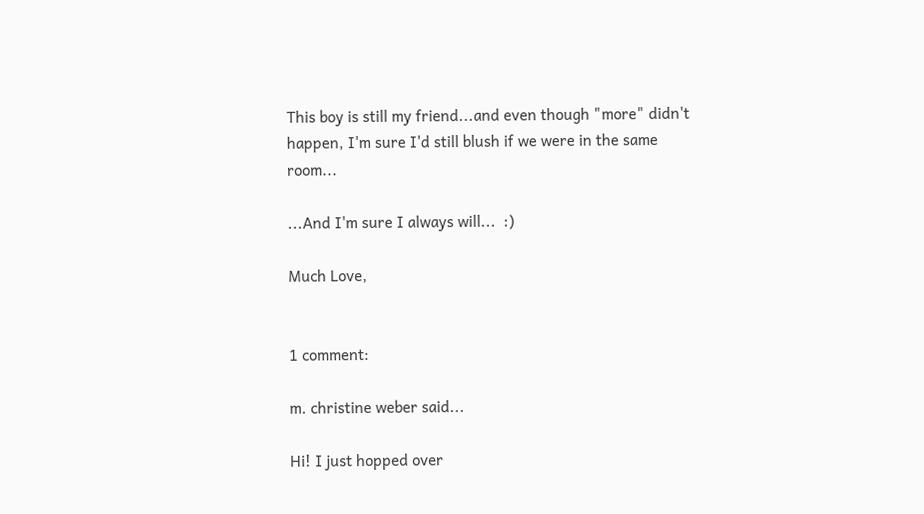This boy is still my friend...and even though "more" didn't happen, I'm sure I'd still blush if we were in the same room...

...And I'm sure I always will...  :)

Much Love,


1 comment:

m. christine weber said...

Hi! I just hopped over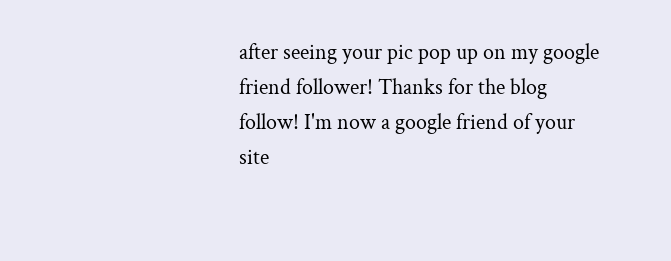after seeing your pic pop up on my google friend follower! Thanks for the blog follow! I'm now a google friend of your site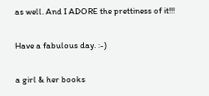as well. And I ADORE the prettiness of it!!!

Have a fabulous day. :-)

a girl & her books